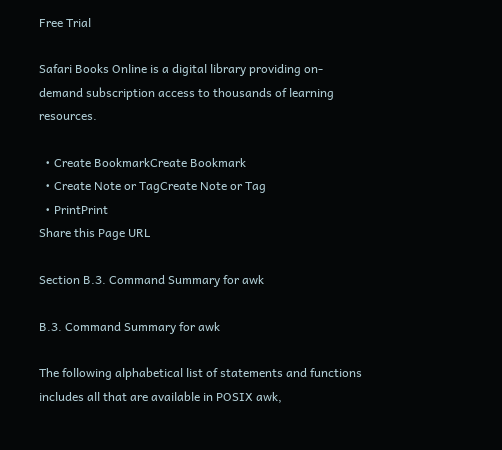Free Trial

Safari Books Online is a digital library providing on-demand subscription access to thousands of learning resources.

  • Create BookmarkCreate Bookmark
  • Create Note or TagCreate Note or Tag
  • PrintPrint
Share this Page URL

Section B.3. Command Summary for awk

B.3. Command Summary for awk

The following alphabetical list of statements and functions includes all that are available in POSIX awk,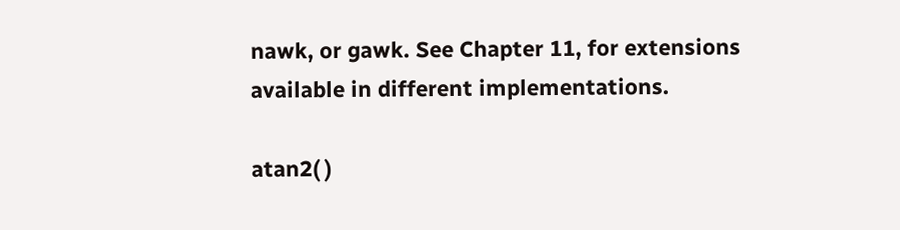nawk, or gawk. See Chapter 11, for extensions available in different implementations.

atan2( )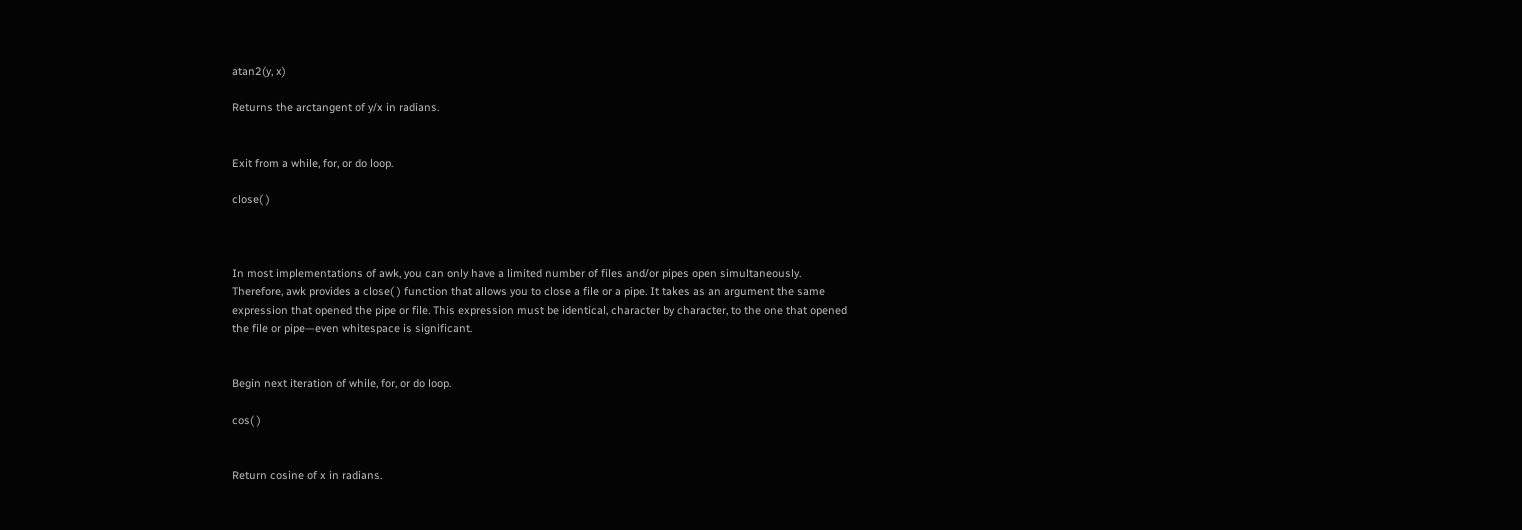atan2(y, x)

Returns the arctangent of y/x in radians.


Exit from a while, for, or do loop.

close( )



In most implementations of awk, you can only have a limited number of files and/or pipes open simultaneously. Therefore, awk provides a close( ) function that allows you to close a file or a pipe. It takes as an argument the same expression that opened the pipe or file. This expression must be identical, character by character, to the one that opened the file or pipe—even whitespace is significant.


Begin next iteration of while, for, or do loop.

cos( )


Return cosine of x in radians.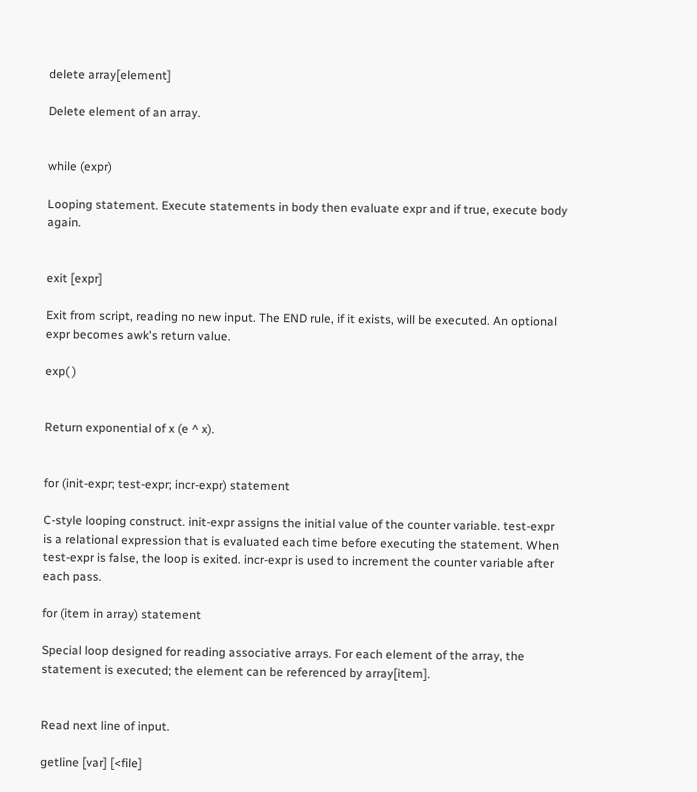delete array[element]

Delete element of an array.


while (expr)

Looping statement. Execute statements in body then evaluate expr and if true, execute body again.


exit [expr]

Exit from script, reading no new input. The END rule, if it exists, will be executed. An optional expr becomes awk's return value.

exp( )


Return exponential of x (e ^ x).


for (init-expr; test-expr; incr-expr) statement

C-style looping construct. init-expr assigns the initial value of the counter variable. test-expr is a relational expression that is evaluated each time before executing the statement. When test-expr is false, the loop is exited. incr-expr is used to increment the counter variable after each pass.

for (item in array) statement

Special loop designed for reading associative arrays. For each element of the array, the statement is executed; the element can be referenced by array[item].


Read next line of input.

getline [var] [<file]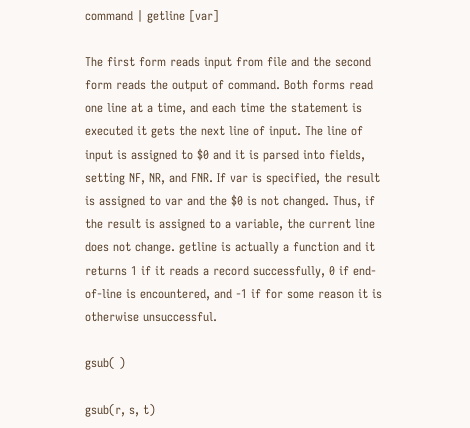command | getline [var]

The first form reads input from file and the second form reads the output of command. Both forms read one line at a time, and each time the statement is executed it gets the next line of input. The line of input is assigned to $0 and it is parsed into fields, setting NF, NR, and FNR. If var is specified, the result is assigned to var and the $0 is not changed. Thus, if the result is assigned to a variable, the current line does not change. getline is actually a function and it returns 1 if it reads a record successfully, 0 if end-of-line is encountered, and -1 if for some reason it is otherwise unsuccessful.

gsub( )

gsub(r, s, t)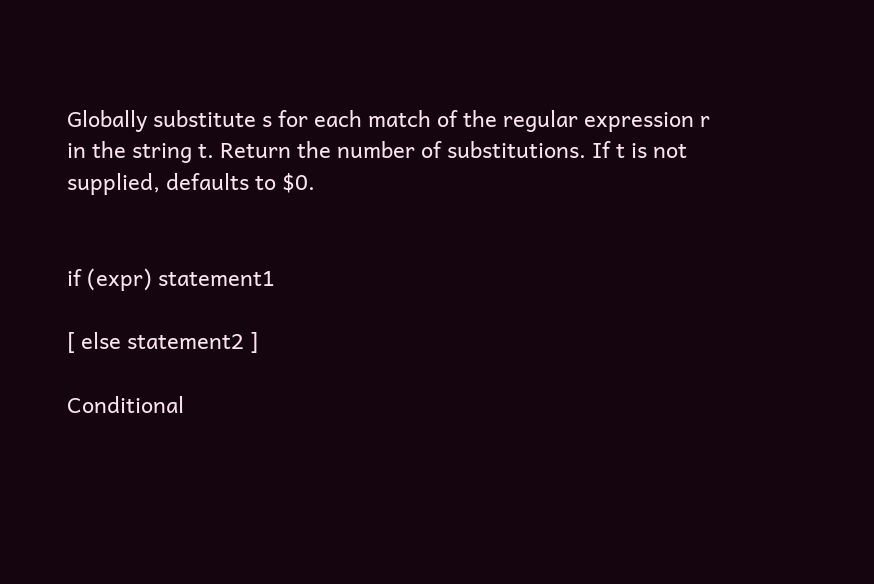Globally substitute s for each match of the regular expression r in the string t. Return the number of substitutions. If t is not supplied, defaults to $0.


if (expr) statement1

[ else statement2 ]

Conditional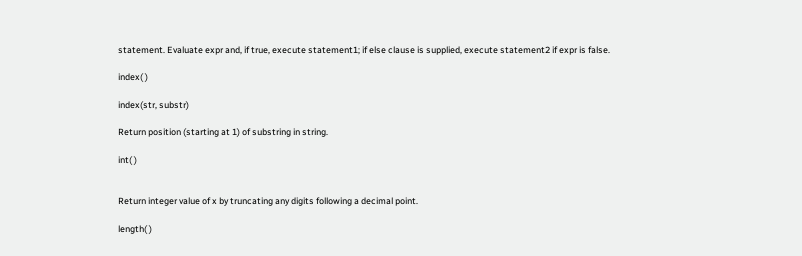statement. Evaluate expr and, if true, execute statement1; if else clause is supplied, execute statement2 if expr is false.

index( )

index(str, substr)

Return position (starting at 1) of substring in string.

int( )


Return integer value of x by truncating any digits following a decimal point.

length( )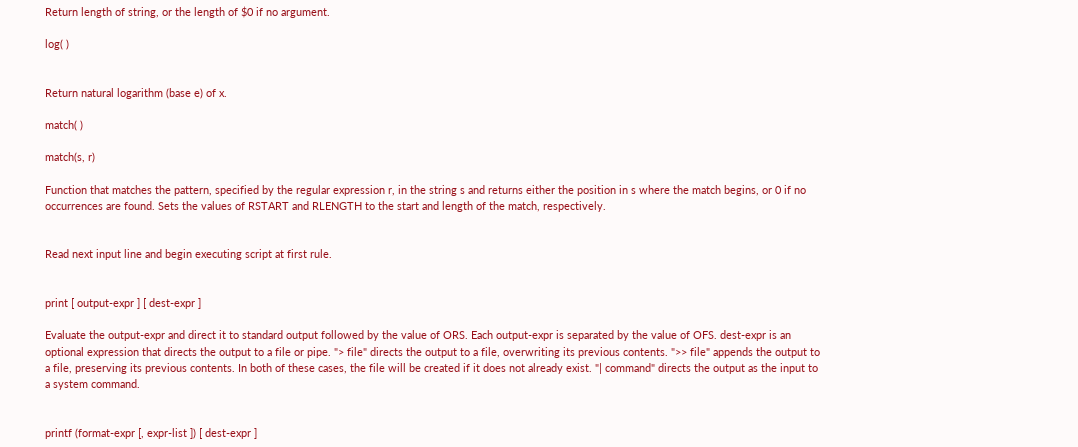Return length of string, or the length of $0 if no argument.

log( )


Return natural logarithm (base e) of x.

match( )

match(s, r)

Function that matches the pattern, specified by the regular expression r, in the string s and returns either the position in s where the match begins, or 0 if no occurrences are found. Sets the values of RSTART and RLENGTH to the start and length of the match, respectively.


Read next input line and begin executing script at first rule.


print [ output-expr ] [ dest-expr ]

Evaluate the output-expr and direct it to standard output followed by the value of ORS. Each output-expr is separated by the value of OFS. dest-expr is an optional expression that directs the output to a file or pipe. "> file" directs the output to a file, overwriting its previous contents. ">> file" appends the output to a file, preserving its previous contents. In both of these cases, the file will be created if it does not already exist. "| command" directs the output as the input to a system command.


printf (format-expr [, expr-list ]) [ dest-expr ]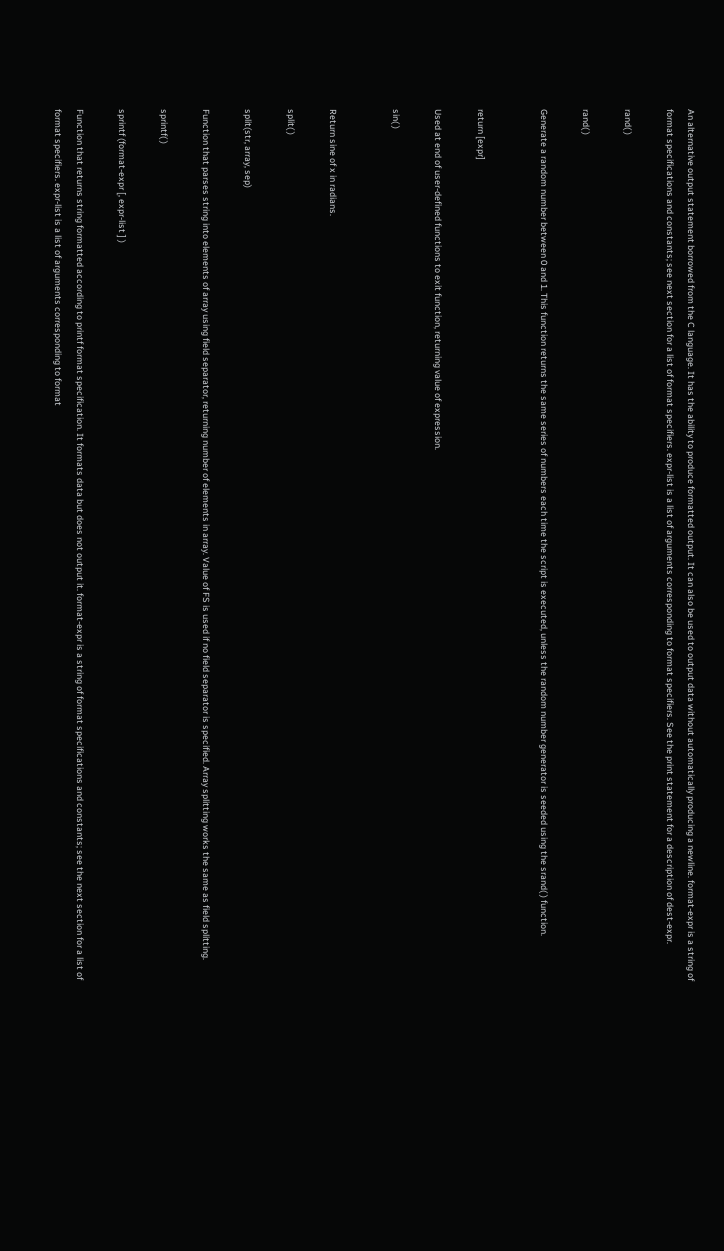An alternative output statement borrowed from the C language. It has the ability to produce formatted output. It can also be used to output data without automatically producing a newline. format-expr is a string of format specifications and constants; see next section for a list of format specifiers. expr-list is a list of arguments corresponding to format specifiers. See the print statement for a description of dest-expr.

rand( )

rand( )

Generate a random number between 0 and 1. This function returns the same series of numbers each time the script is executed, unless the random number generator is seeded using the srand( ) function.


return [expr]

Used at end of user-defined functions to exit function, returning value of expression.

sin( )


Return sine of x in radians.

split( )

split(str, array, sep)

Function that parses string into elements of array using field separator, returning number of elements in array. Value of FS is used if no field separator is specified. Array splitting works the same as field splitting.

sprintf( )

sprintf (format-expr [, expr-list ] )

Function that returns string formatted according to printf format specification. It formats data but does not output it. format-expr is a string of format specifications and constants; see the next section for a list of format specifiers. expr-list is a list of arguments corresponding to format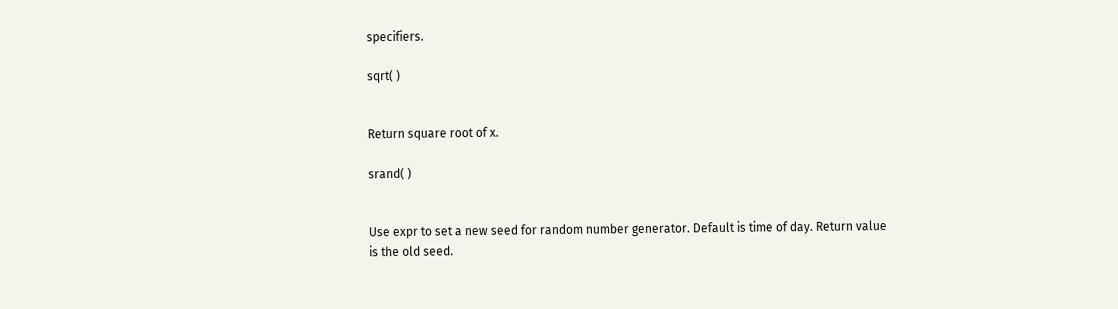specifiers.

sqrt( )


Return square root of x.

srand( )


Use expr to set a new seed for random number generator. Default is time of day. Return value is the old seed.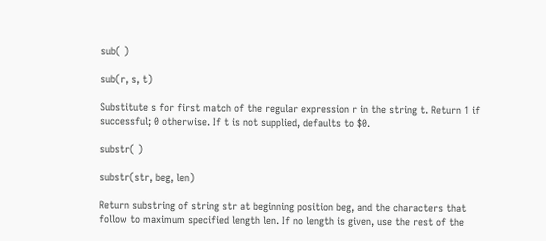sub( )

sub(r, s, t)

Substitute s for first match of the regular expression r in the string t. Return 1 if successful; 0 otherwise. If t is not supplied, defaults to $0.

substr( )

substr(str, beg, len)

Return substring of string str at beginning position beg, and the characters that follow to maximum specified length len. If no length is given, use the rest of the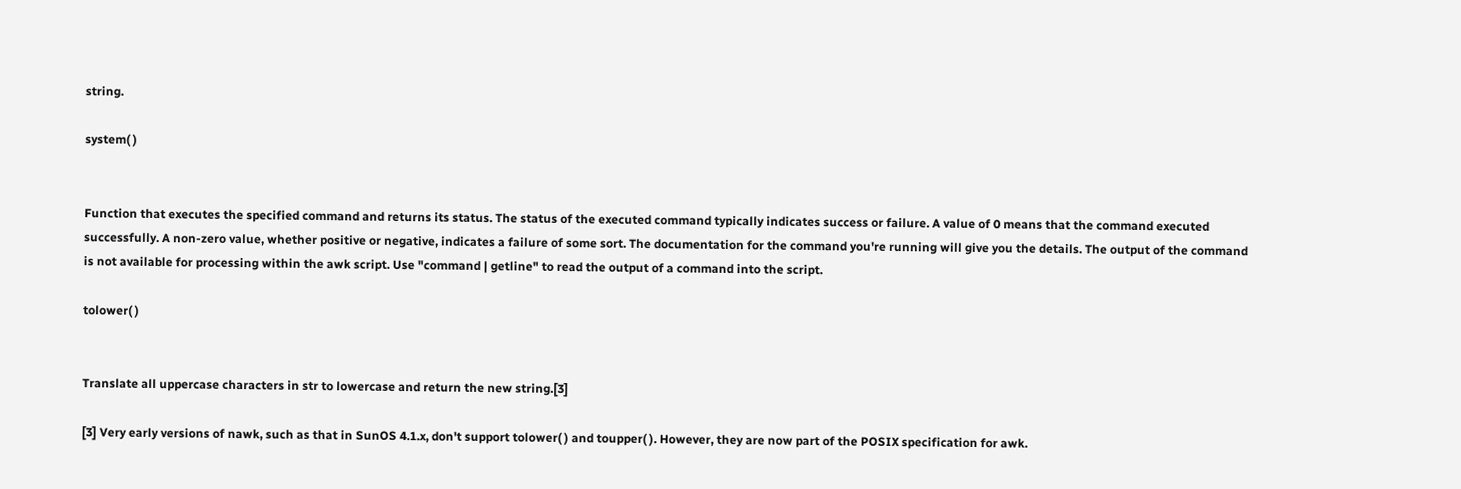string.

system( )


Function that executes the specified command and returns its status. The status of the executed command typically indicates success or failure. A value of 0 means that the command executed successfully. A non-zero value, whether positive or negative, indicates a failure of some sort. The documentation for the command you're running will give you the details. The output of the command is not available for processing within the awk script. Use "command | getline" to read the output of a command into the script.

tolower( )


Translate all uppercase characters in str to lowercase and return the new string.[3]

[3] Very early versions of nawk, such as that in SunOS 4.1.x, don't support tolower( ) and toupper( ). However, they are now part of the POSIX specification for awk.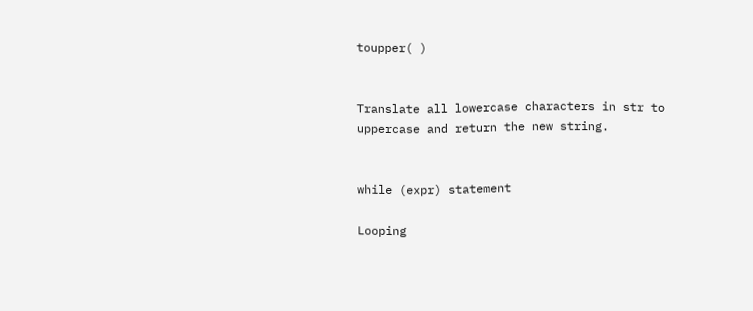toupper( )


Translate all lowercase characters in str to uppercase and return the new string.


while (expr) statement

Looping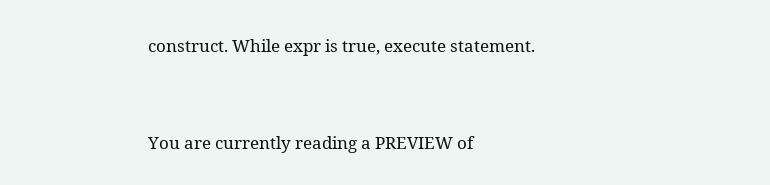construct. While expr is true, execute statement.


You are currently reading a PREVIEW of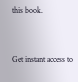this book.


Get instant access to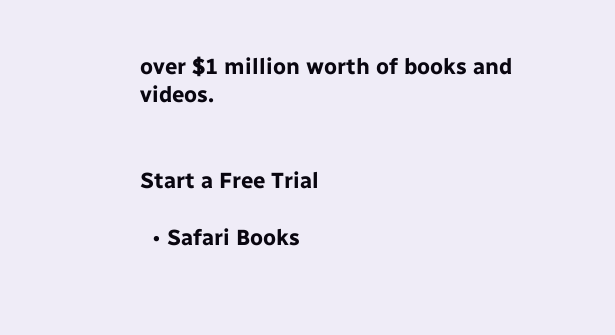over $1 million worth of books and videos.


Start a Free Trial

  • Safari Books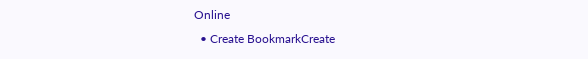Online
  • Create BookmarkCreate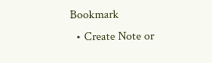Bookmark
  • Create Note or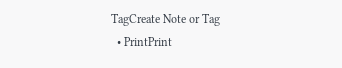TagCreate Note or Tag
  • PrintPrint